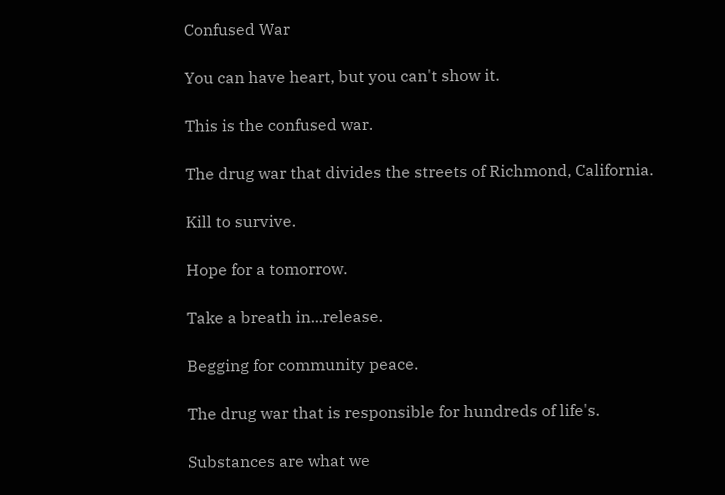Confused War

You can have heart, but you can't show it.

This is the confused war.

The drug war that divides the streets of Richmond, California.

Kill to survive.

Hope for a tomorrow.

Take a breath in...release.

Begging for community peace.

The drug war that is responsible for hundreds of life's.

Substances are what we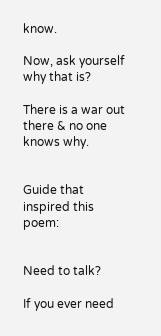know.

Now, ask yourself why that is?

There is a war out there & no one knows why.


Guide that inspired this poem:


Need to talk?

If you ever need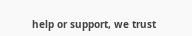help or support, we trust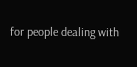for people dealing with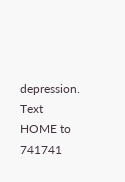depression. Text HOME to 741741